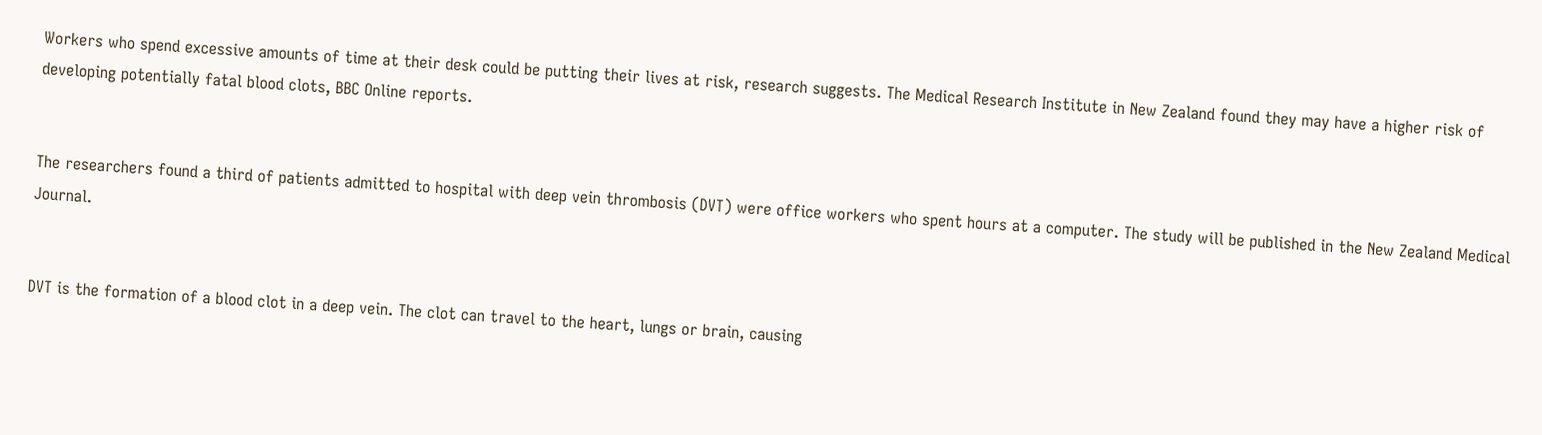Workers who spend excessive amounts of time at their desk could be putting their lives at risk, research suggests. The Medical Research Institute in New Zealand found they may have a higher risk of developing potentially fatal blood clots, BBC Online reports.


The researchers found a third of patients admitted to hospital with deep vein thrombosis (DVT) were office workers who spent hours at a computer. The study will be published in the New Zealand Medical Journal.


DVT is the formation of a blood clot in a deep vein. The clot can travel to the heart, lungs or brain, causing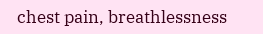chest pain, breathlessness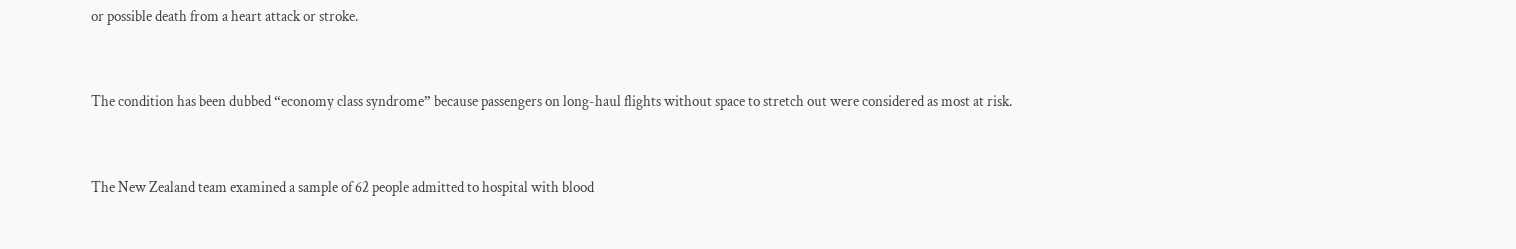or possible death from a heart attack or stroke.


The condition has been dubbed “economy class syndrome” because passengers on long-haul flights without space to stretch out were considered as most at risk.


The New Zealand team examined a sample of 62 people admitted to hospital with blood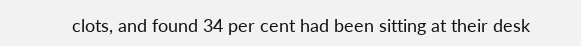clots, and found 34 per cent had been sitting at their desk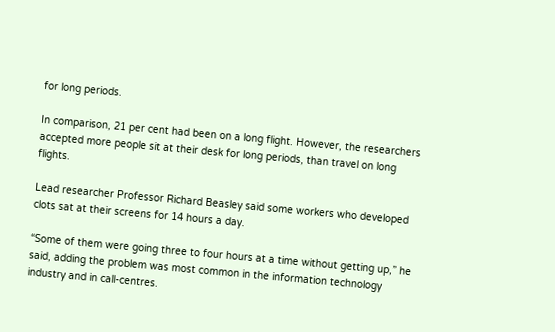for long periods.

In comparison, 21 per cent had been on a long flight. However, the researchers accepted more people sit at their desk for long periods, than travel on long flights.

Lead researcher Professor Richard Beasley said some workers who developed clots sat at their screens for 14 hours a day.

“Some of them were going three to four hours at a time without getting up,” he said, adding the problem was most common in the information technology industry and in call-centres.